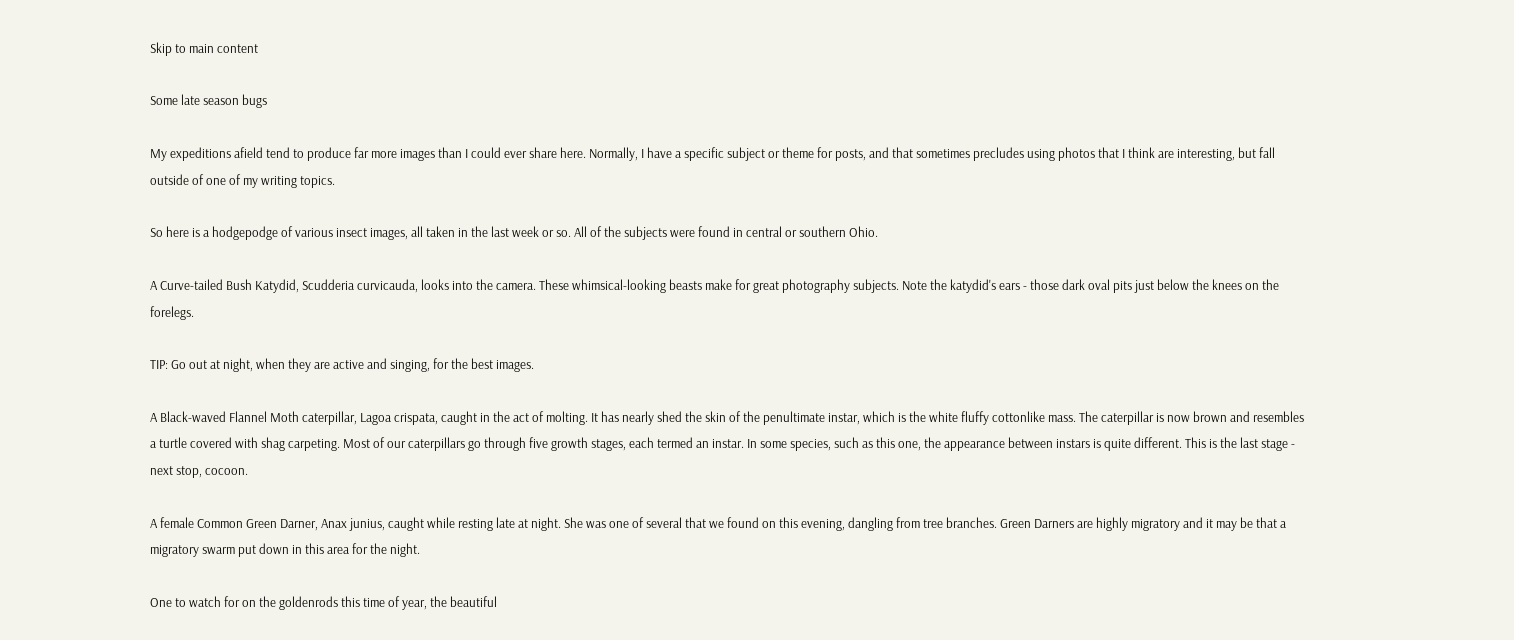Skip to main content

Some late season bugs

My expeditions afield tend to produce far more images than I could ever share here. Normally, I have a specific subject or theme for posts, and that sometimes precludes using photos that I think are interesting, but fall outside of one of my writing topics.

So here is a hodgepodge of various insect images, all taken in the last week or so. All of the subjects were found in central or southern Ohio.

A Curve-tailed Bush Katydid, Scudderia curvicauda, looks into the camera. These whimsical-looking beasts make for great photography subjects. Note the katydid's ears - those dark oval pits just below the knees on the forelegs.

TIP: Go out at night, when they are active and singing, for the best images.

A Black-waved Flannel Moth caterpillar, Lagoa crispata, caught in the act of molting. It has nearly shed the skin of the penultimate instar, which is the white fluffy cottonlike mass. The caterpillar is now brown and resembles a turtle covered with shag carpeting. Most of our caterpillars go through five growth stages, each termed an instar. In some species, such as this one, the appearance between instars is quite different. This is the last stage - next stop, cocoon.

A female Common Green Darner, Anax junius, caught while resting late at night. She was one of several that we found on this evening, dangling from tree branches. Green Darners are highly migratory and it may be that a migratory swarm put down in this area for the night.

One to watch for on the goldenrods this time of year, the beautiful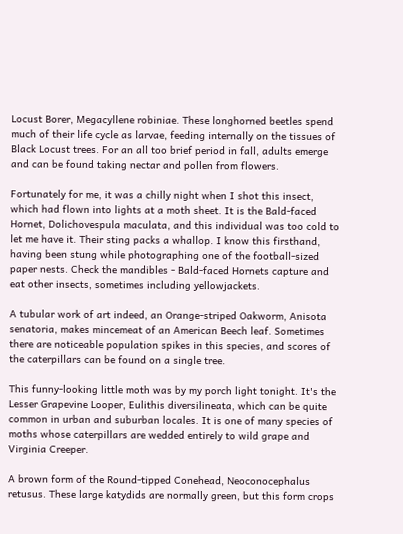Locust Borer, Megacyllene robiniae. These longhorned beetles spend much of their life cycle as larvae, feeding internally on the tissues of Black Locust trees. For an all too brief period in fall, adults emerge and can be found taking nectar and pollen from flowers.

Fortunately for me, it was a chilly night when I shot this insect, which had flown into lights at a moth sheet. It is the Bald-faced Hornet, Dolichovespula maculata, and this individual was too cold to let me have it. Their sting packs a whallop. I know this firsthand, having been stung while photographing one of the football-sized paper nests. Check the mandibles - Bald-faced Hornets capture and eat other insects, sometimes including yellowjackets.

A tubular work of art indeed, an Orange-striped Oakworm, Anisota senatoria, makes mincemeat of an American Beech leaf. Sometimes there are noticeable population spikes in this species, and scores of the caterpillars can be found on a single tree.

This funny-looking little moth was by my porch light tonight. It's the Lesser Grapevine Looper, Eulithis diversilineata, which can be quite common in urban and suburban locales. It is one of many species of moths whose caterpillars are wedded entirely to wild grape and Virginia Creeper.

A brown form of the Round-tipped Conehead, Neoconocephalus retusus. These large katydids are normally green, but this form crops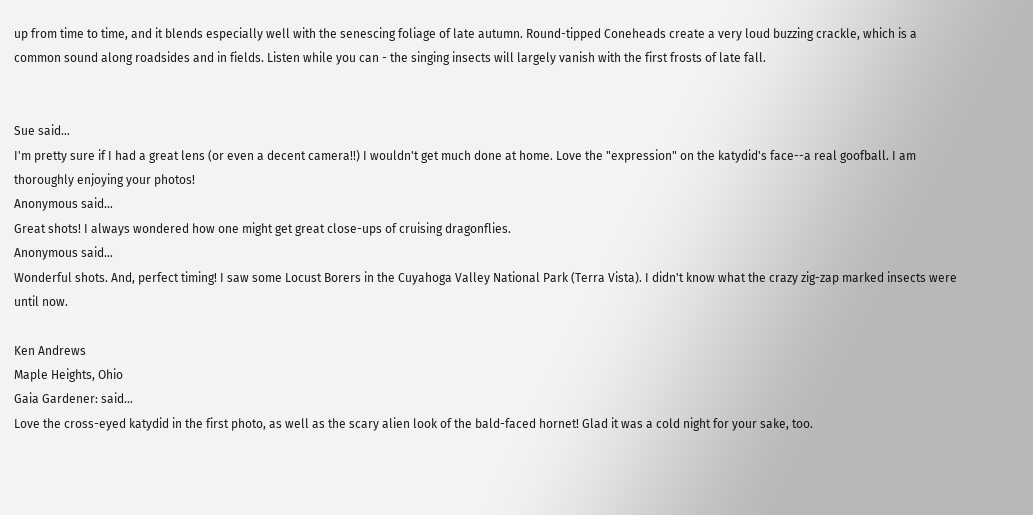up from time to time, and it blends especially well with the senescing foliage of late autumn. Round-tipped Coneheads create a very loud buzzing crackle, which is a common sound along roadsides and in fields. Listen while you can - the singing insects will largely vanish with the first frosts of late fall.


Sue said…
I'm pretty sure if I had a great lens (or even a decent camera!!) I wouldn't get much done at home. Love the "expression" on the katydid's face--a real goofball. I am thoroughly enjoying your photos!
Anonymous said…
Great shots! I always wondered how one might get great close-ups of cruising dragonflies.
Anonymous said…
Wonderful shots. And, perfect timing! I saw some Locust Borers in the Cuyahoga Valley National Park (Terra Vista). I didn't know what the crazy zig-zap marked insects were until now.

Ken Andrews
Maple Heights, Ohio
Gaia Gardener: said…
Love the cross-eyed katydid in the first photo, as well as the scary alien look of the bald-faced hornet! Glad it was a cold night for your sake, too.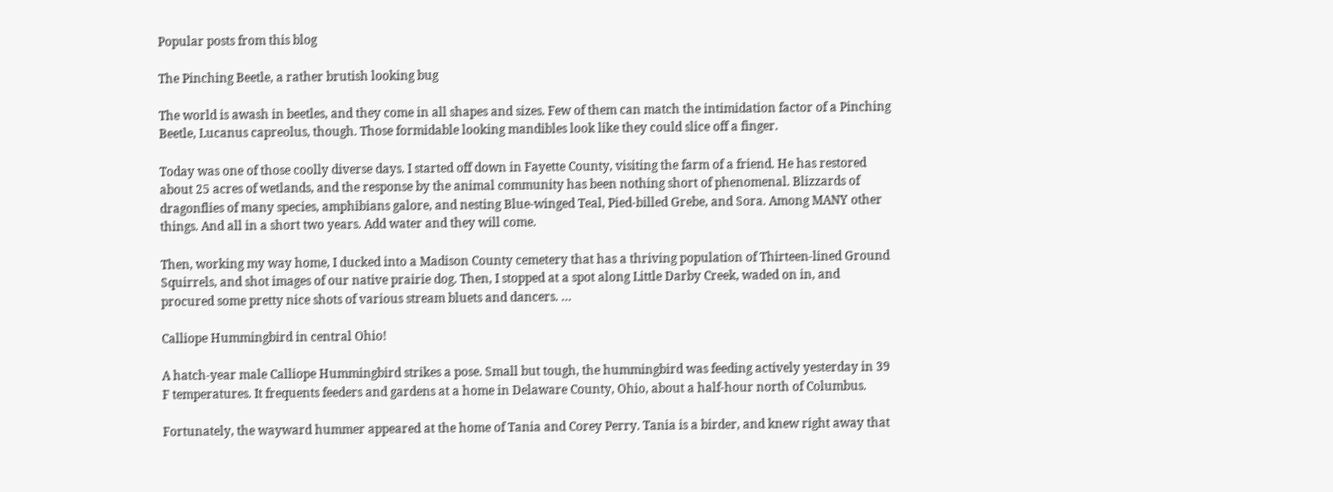Popular posts from this blog

The Pinching Beetle, a rather brutish looking bug

The world is awash in beetles, and they come in all shapes and sizes. Few of them can match the intimidation factor of a Pinching Beetle, Lucanus capreolus, though. Those formidable looking mandibles look like they could slice off a finger.

Today was one of those coolly diverse days. I started off down in Fayette County, visiting the farm of a friend. He has restored about 25 acres of wetlands, and the response by the animal community has been nothing short of phenomenal. Blizzards of dragonflies of many species, amphibians galore, and nesting Blue-winged Teal, Pied-billed Grebe, and Sora. Among MANY other things. And all in a short two years. Add water and they will come.

Then, working my way home, I ducked into a Madison County cemetery that has a thriving population of Thirteen-lined Ground Squirrels, and shot images of our native prairie dog. Then, I stopped at a spot along Little Darby Creek, waded on in, and procured some pretty nice shots of various stream bluets and dancers. …

Calliope Hummingbird in central Ohio!

A hatch-year male Calliope Hummingbird strikes a pose. Small but tough, the hummingbird was feeding actively yesterday in 39 F temperatures. It frequents feeders and gardens at a home in Delaware County, Ohio, about a half-hour north of Columbus.

Fortunately, the wayward hummer appeared at the home of Tania and Corey Perry. Tania is a birder, and knew right away that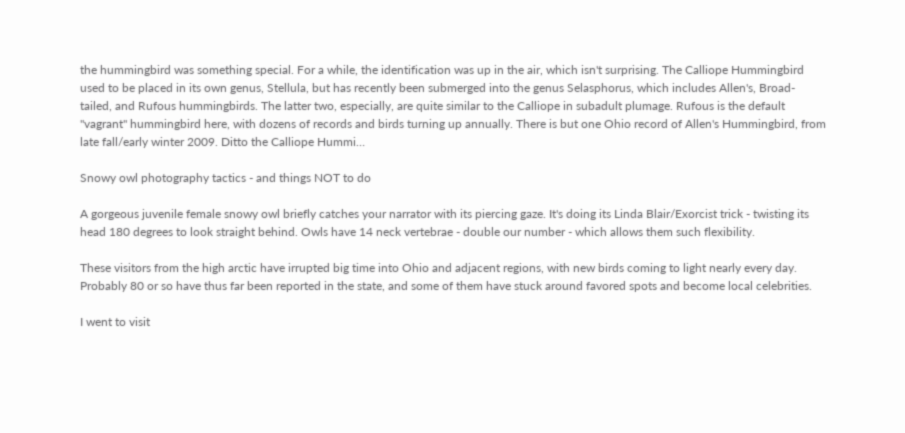the hummingbird was something special. For a while, the identification was up in the air, which isn't surprising. The Calliope Hummingbird used to be placed in its own genus, Stellula, but has recently been submerged into the genus Selasphorus, which includes Allen's, Broad-tailed, and Rufous hummingbirds. The latter two, especially, are quite similar to the Calliope in subadult plumage. Rufous is the default "vagrant" hummingbird here, with dozens of records and birds turning up annually. There is but one Ohio record of Allen's Hummingbird, from late fall/early winter 2009. Ditto the Calliope Hummi…

Snowy owl photography tactics - and things NOT to do

A gorgeous juvenile female snowy owl briefly catches your narrator with its piercing gaze. It's doing its Linda Blair/Exorcist trick - twisting its head 180 degrees to look straight behind. Owls have 14 neck vertebrae - double our number - which allows them such flexibility.

These visitors from the high arctic have irrupted big time into Ohio and adjacent regions, with new birds coming to light nearly every day. Probably 80 or so have thus far been reported in the state, and some of them have stuck around favored spots and become local celebrities.

I went to visit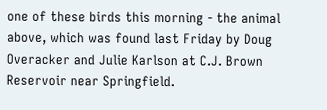one of these birds this morning - the animal above, which was found last Friday by Doug Overacker and Julie Karlson at C.J. Brown Reservoir near Springfield.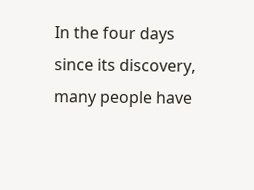In the four days since its discovery, many people have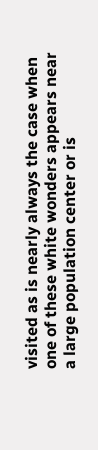visited as is nearly always the case when one of these white wonders appears near a large population center or is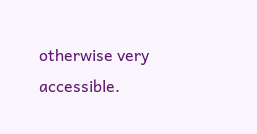otherwise very accessible.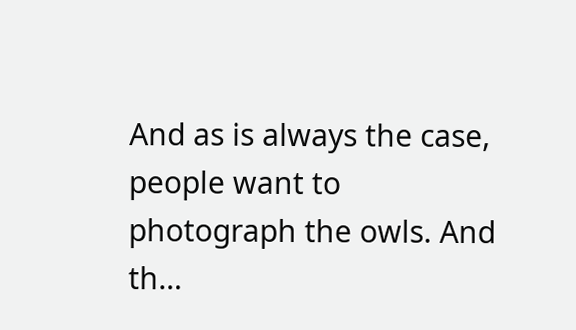And as is always the case, people want to photograph the owls. And th…